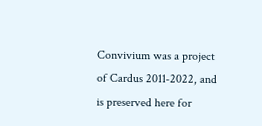Convivium was a project of Cardus 2011‑2022, and is preserved here for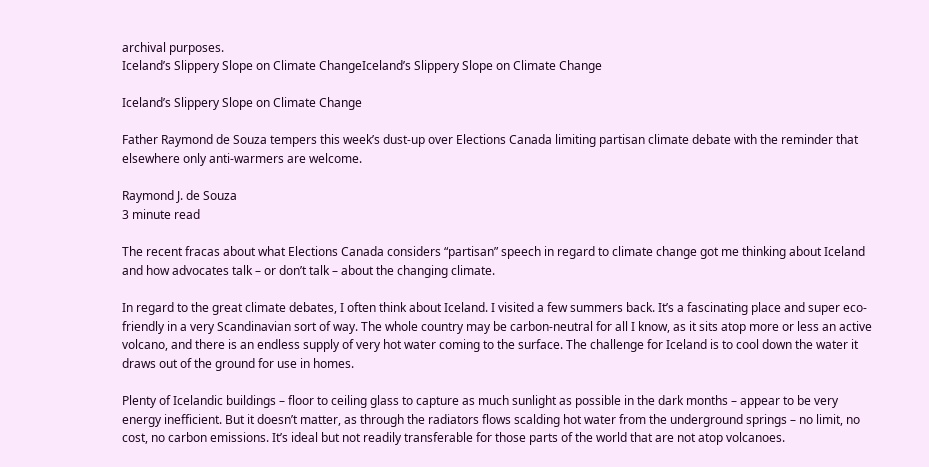archival purposes.
Iceland’s Slippery Slope on Climate ChangeIceland’s Slippery Slope on Climate Change

Iceland’s Slippery Slope on Climate Change

Father Raymond de Souza tempers this week’s dust-up over Elections Canada limiting partisan climate debate with the reminder that elsewhere only anti-warmers are welcome.

Raymond J. de Souza
3 minute read

The recent fracas about what Elections Canada considers “partisan” speech in regard to climate change got me thinking about Iceland and how advocates talk – or don’t talk – about the changing climate.

In regard to the great climate debates, I often think about Iceland. I visited a few summers back. It’s a fascinating place and super eco-friendly in a very Scandinavian sort of way. The whole country may be carbon-neutral for all I know, as it sits atop more or less an active volcano, and there is an endless supply of very hot water coming to the surface. The challenge for Iceland is to cool down the water it draws out of the ground for use in homes.

Plenty of Icelandic buildings – floor to ceiling glass to capture as much sunlight as possible in the dark months – appear to be very energy inefficient. But it doesn’t matter, as through the radiators flows scalding hot water from the underground springs – no limit, no cost, no carbon emissions. It’s ideal but not readily transferable for those parts of the world that are not atop volcanoes.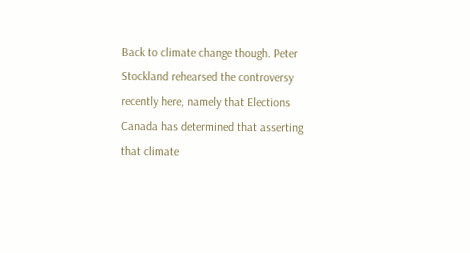Back to climate change though. Peter Stockland rehearsed the controversy recently here, namely that Elections Canada has determined that asserting that climate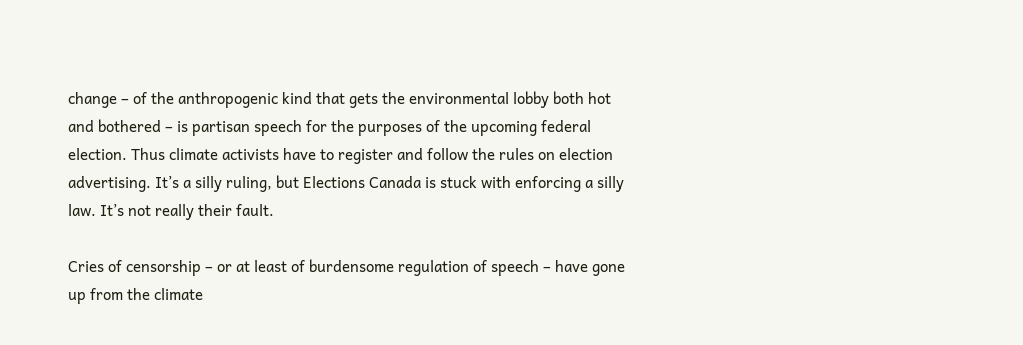change – of the anthropogenic kind that gets the environmental lobby both hot and bothered – is partisan speech for the purposes of the upcoming federal election. Thus climate activists have to register and follow the rules on election advertising. It’s a silly ruling, but Elections Canada is stuck with enforcing a silly law. It’s not really their fault.

Cries of censorship – or at least of burdensome regulation of speech – have gone up from the climate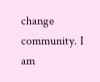change community. I am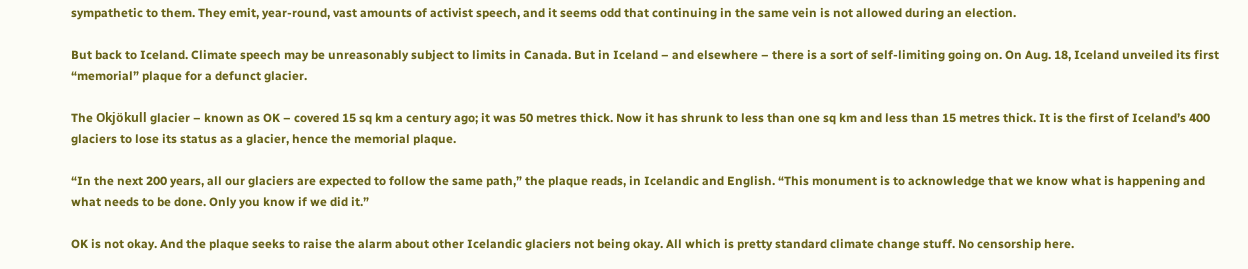sympathetic to them. They emit, year-round, vast amounts of activist speech, and it seems odd that continuing in the same vein is not allowed during an election.

But back to Iceland. Climate speech may be unreasonably subject to limits in Canada. But in Iceland – and elsewhere – there is a sort of self-limiting going on. On Aug. 18, Iceland unveiled its first “memorial” plaque for a defunct glacier.

The Okjökull glacier – known as OK – covered 15 sq km a century ago; it was 50 metres thick. Now it has shrunk to less than one sq km and less than 15 metres thick. It is the first of Iceland’s 400 glaciers to lose its status as a glacier, hence the memorial plaque.

“In the next 200 years, all our glaciers are expected to follow the same path,” the plaque reads, in Icelandic and English. “This monument is to acknowledge that we know what is happening and what needs to be done. Only you know if we did it.”

OK is not okay. And the plaque seeks to raise the alarm about other Icelandic glaciers not being okay. All which is pretty standard climate change stuff. No censorship here.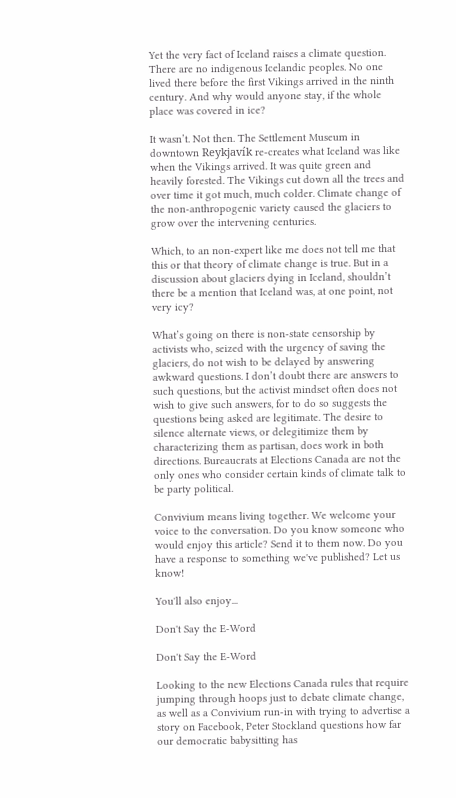Yet the very fact of Iceland raises a climate question. There are no indigenous Icelandic peoples. No one lived there before the first Vikings arrived in the ninth century. And why would anyone stay, if the whole place was covered in ice?

It wasn’t. Not then. The Settlement Museum in downtown Reykjavík re-creates what Iceland was like when the Vikings arrived. It was quite green and heavily forested. The Vikings cut down all the trees and over time it got much, much colder. Climate change of the non-anthropogenic variety caused the glaciers to grow over the intervening centuries.

Which, to an non-expert like me does not tell me that this or that theory of climate change is true. But in a discussion about glaciers dying in Iceland, shouldn’t there be a mention that Iceland was, at one point, not very icy?

What’s going on there is non-state censorship by activists who, seized with the urgency of saving the glaciers, do not wish to be delayed by answering awkward questions. I don’t doubt there are answers to such questions, but the activist mindset often does not wish to give such answers, for to do so suggests the questions being asked are legitimate. The desire to silence alternate views, or delegitimize them by characterizing them as partisan, does work in both directions. Bureaucrats at Elections Canada are not the only ones who consider certain kinds of climate talk to be party political.

Convivium means living together. We welcome your voice to the conversation. Do you know someone who would enjoy this article? Send it to them now. Do you have a response to something we've published? Let us know!

You'll also enjoy...

Don't Say the E-Word

Don't Say the E-Word

Looking to the new Elections Canada rules that require jumping through hoops just to debate climate change, as well as a Convivium run-in with trying to advertise a story on Facebook, Peter Stockland questions how far our democratic babysitting has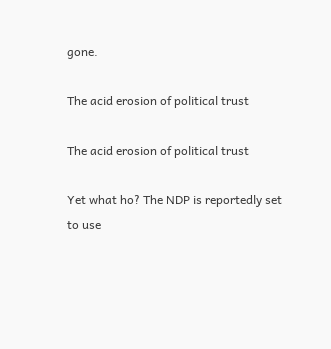gone.

The acid erosion of political trust

The acid erosion of political trust

Yet what ho? The NDP is reportedly set to use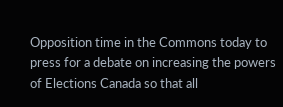Opposition time in the Commons today to press for a debate on increasing the powers of Elections Canada so that all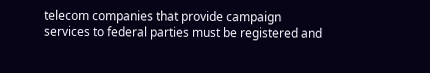telecom companies that provide campaign services to federal parties must be registered and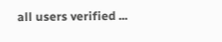all users verified ...